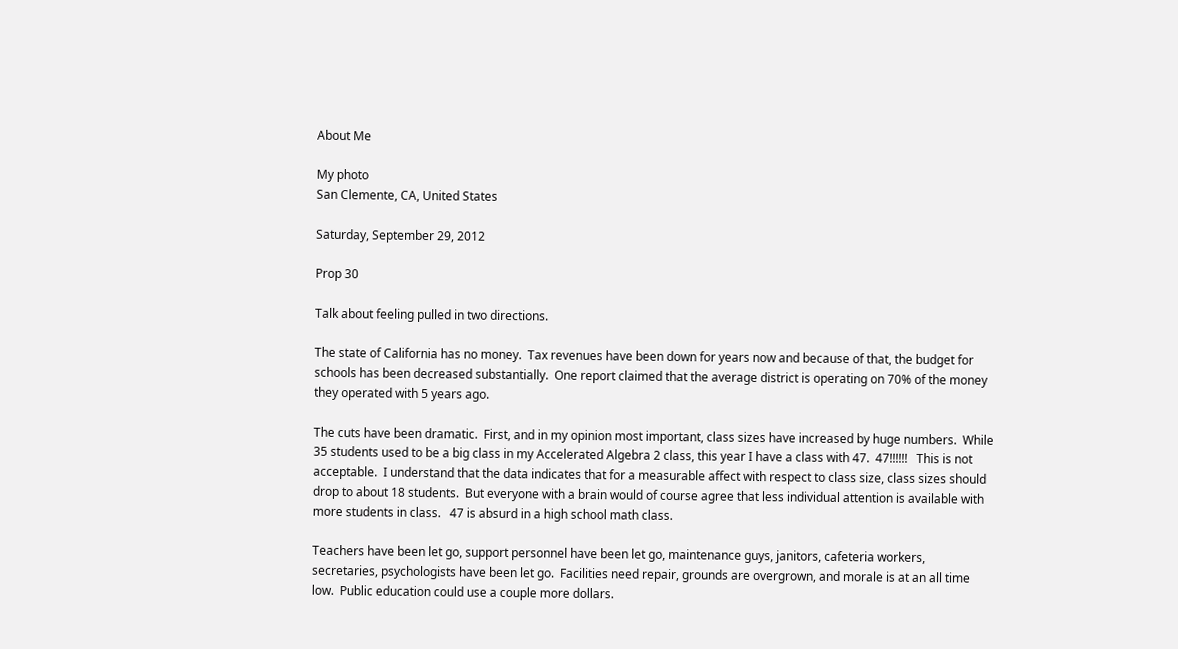About Me

My photo
San Clemente, CA, United States

Saturday, September 29, 2012

Prop 30

Talk about feeling pulled in two directions.

The state of California has no money.  Tax revenues have been down for years now and because of that, the budget for schools has been decreased substantially.  One report claimed that the average district is operating on 70% of the money they operated with 5 years ago.

The cuts have been dramatic.  First, and in my opinion most important, class sizes have increased by huge numbers.  While 35 students used to be a big class in my Accelerated Algebra 2 class, this year I have a class with 47.  47!!!!!!   This is not acceptable.  I understand that the data indicates that for a measurable affect with respect to class size, class sizes should drop to about 18 students.  But everyone with a brain would of course agree that less individual attention is available with more students in class.   47 is absurd in a high school math class.

Teachers have been let go, support personnel have been let go, maintenance guys, janitors, cafeteria workers, secretaries, psychologists have been let go.  Facilities need repair, grounds are overgrown, and morale is at an all time low.  Public education could use a couple more dollars.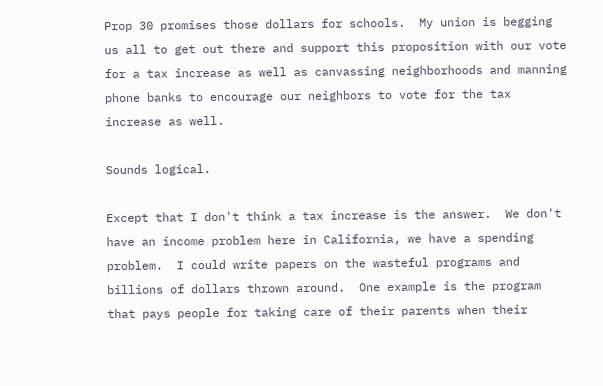Prop 30 promises those dollars for schools.  My union is begging us all to get out there and support this proposition with our vote for a tax increase as well as canvassing neighborhoods and manning phone banks to encourage our neighbors to vote for the tax increase as well.

Sounds logical.

Except that I don't think a tax increase is the answer.  We don't have an income problem here in California, we have a spending problem.  I could write papers on the wasteful programs and billions of dollars thrown around.  One example is the program that pays people for taking care of their parents when their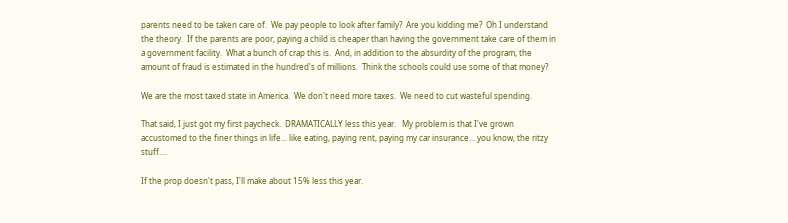parents need to be taken care of.  We pay people to look after family?  Are you kidding me?  Oh I understand the theory.  If the parents are poor, paying a child is cheaper than having the government take care of them in a government facility.  What a bunch of crap this is.  And, in addition to the absurdity of the program, the amount of fraud is estimated in the hundred's of millions.  Think the schools could use some of that money?

We are the most taxed state in America.  We don't need more taxes.  We need to cut wasteful spending.

That said, I just got my first paycheck.  DRAMATICALLY less this year.   My problem is that I've grown accustomed to the finer things in life... like eating, paying rent, paying my car insurance... you know, the ritzy stuff....

If the prop doesn't pass, I'll make about 15% less this year.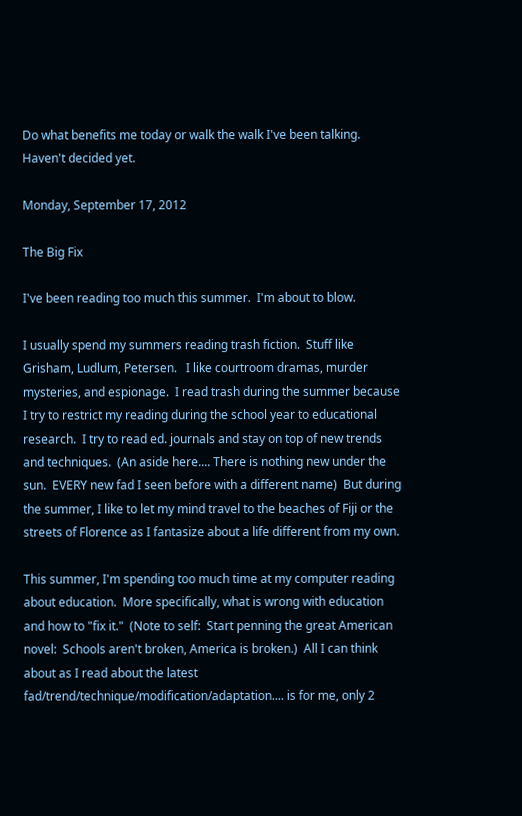Do what benefits me today or walk the walk I've been talking.   Haven't decided yet.

Monday, September 17, 2012

The Big Fix

I've been reading too much this summer.  I'm about to blow.

I usually spend my summers reading trash fiction.  Stuff like Grisham, Ludlum, Petersen.   I like courtroom dramas, murder mysteries, and espionage.  I read trash during the summer because I try to restrict my reading during the school year to educational research.  I try to read ed. journals and stay on top of new trends and techniques.  (An aside here.... There is nothing new under the sun.  EVERY new fad I seen before with a different name)  But during the summer, I like to let my mind travel to the beaches of Fiji or the streets of Florence as I fantasize about a life different from my own.

This summer, I'm spending too much time at my computer reading about education.  More specifically, what is wrong with education and how to "fix it."  (Note to self:  Start penning the great American novel:  Schools aren't broken, America is broken.)  All I can think about as I read about the latest fad/trend/technique/modification/adaptation.... is for me, only 2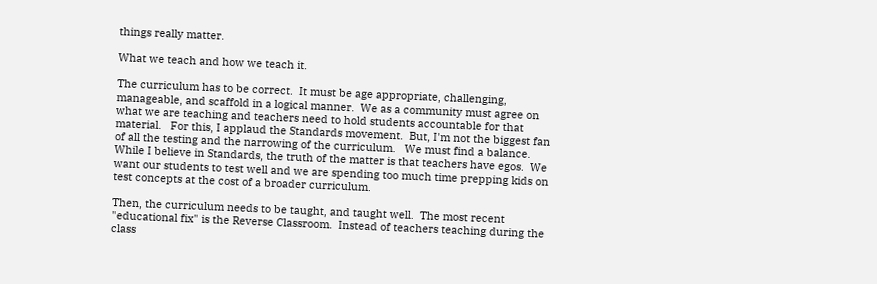things really matter.

What we teach and how we teach it.

The curriculum has to be correct.  It must be age appropriate, challenging, manageable, and scaffold in a logical manner.  We as a community must agree on what we are teaching and teachers need to hold students accountable for that material.   For this, I applaud the Standards movement.  But, I'm not the biggest fan of all the testing and the narrowing of the curriculum.   We must find a balance.  While I believe in Standards, the truth of the matter is that teachers have egos.  We want our students to test well and we are spending too much time prepping kids on test concepts at the cost of a broader curriculum.

Then, the curriculum needs to be taught, and taught well.  The most recent "educational fix" is the Reverse Classroom.  Instead of teachers teaching during the class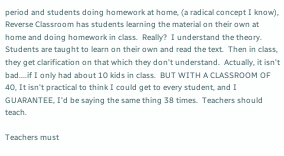period and students doing homework at home, (a radical concept I know), Reverse Classroom has students learning the material on their own at home and doing homework in class.  Really?  I understand the theory.  Students are taught to learn on their own and read the text.  Then in class, they get clarification on that which they don't understand.  Actually, it isn't bad....if I only had about 10 kids in class.  BUT WITH A CLASSROOM OF 40, It isn't practical to think I could get to every student, and I GUARANTEE, I'd be saying the same thing 38 times.  Teachers should teach.

Teachers must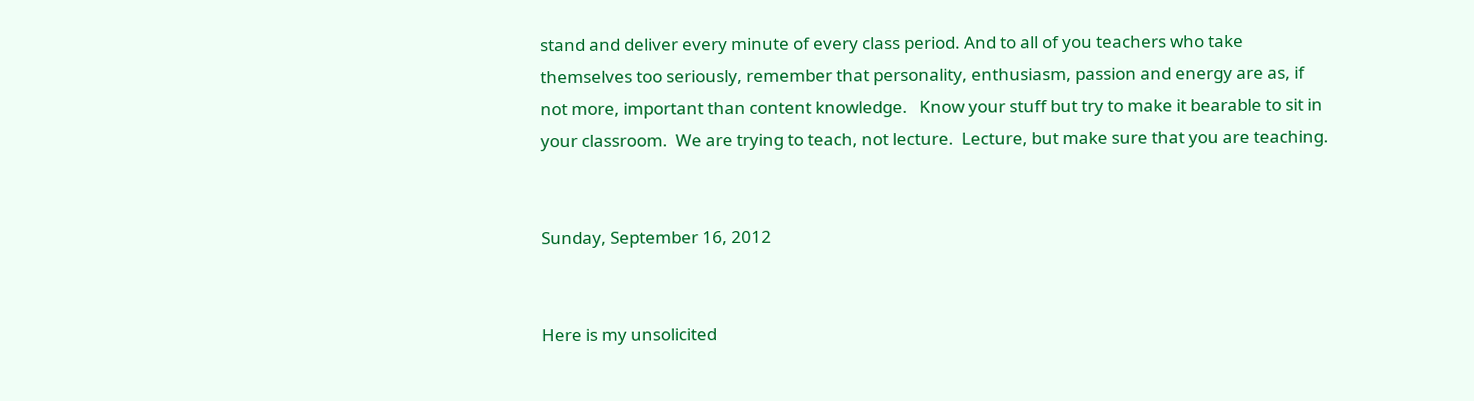stand and deliver every minute of every class period. And to all of you teachers who take themselves too seriously, remember that personality, enthusiasm, passion and energy are as, if not more, important than content knowledge.   Know your stuff but try to make it bearable to sit in your classroom.  We are trying to teach, not lecture.  Lecture, but make sure that you are teaching.


Sunday, September 16, 2012


Here is my unsolicited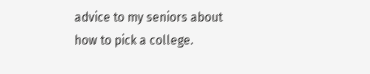advice to my seniors about how to pick a college.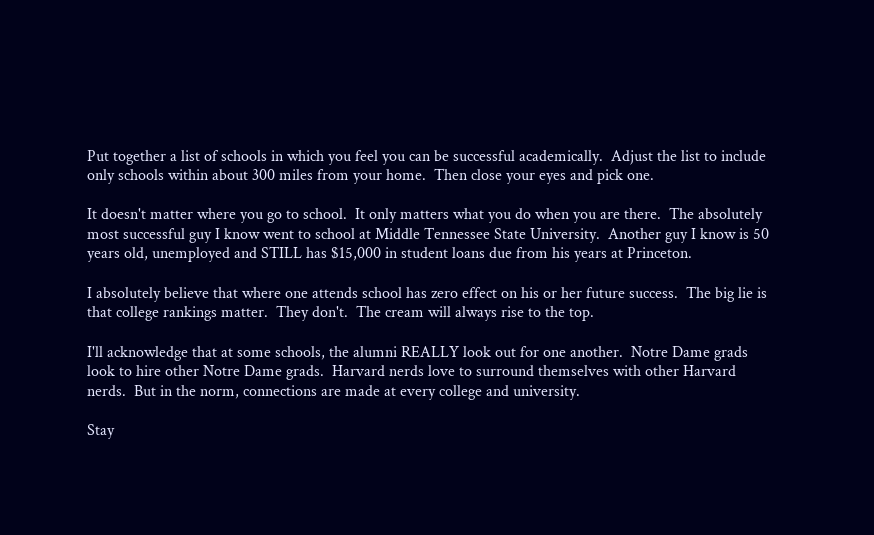Put together a list of schools in which you feel you can be successful academically.  Adjust the list to include only schools within about 300 miles from your home.  Then close your eyes and pick one.

It doesn't matter where you go to school.  It only matters what you do when you are there.  The absolutely most successful guy I know went to school at Middle Tennessee State University.  Another guy I know is 50 years old, unemployed and STILL has $15,000 in student loans due from his years at Princeton.

I absolutely believe that where one attends school has zero effect on his or her future success.  The big lie is that college rankings matter.  They don't.  The cream will always rise to the top.

I'll acknowledge that at some schools, the alumni REALLY look out for one another.  Notre Dame grads look to hire other Notre Dame grads.  Harvard nerds love to surround themselves with other Harvard nerds.  But in the norm, connections are made at every college and university.

Stay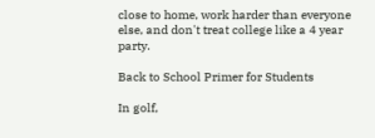close to home, work harder than everyone else, and don't treat college like a 4 year party.

Back to School Primer for Students

In golf,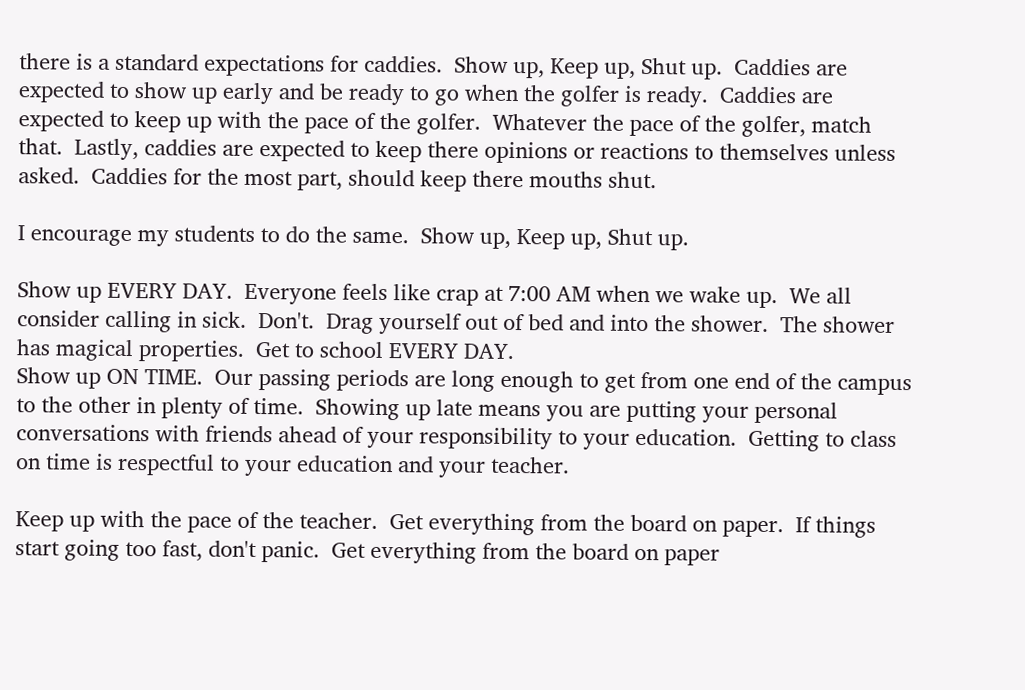there is a standard expectations for caddies.  Show up, Keep up, Shut up.  Caddies are expected to show up early and be ready to go when the golfer is ready.  Caddies are expected to keep up with the pace of the golfer.  Whatever the pace of the golfer, match that.  Lastly, caddies are expected to keep there opinions or reactions to themselves unless asked.  Caddies for the most part, should keep there mouths shut.

I encourage my students to do the same.  Show up, Keep up, Shut up.

Show up EVERY DAY.  Everyone feels like crap at 7:00 AM when we wake up.  We all consider calling in sick.  Don't.  Drag yourself out of bed and into the shower.  The shower has magical properties.  Get to school EVERY DAY.
Show up ON TIME.  Our passing periods are long enough to get from one end of the campus to the other in plenty of time.  Showing up late means you are putting your personal conversations with friends ahead of your responsibility to your education.  Getting to class on time is respectful to your education and your teacher.

Keep up with the pace of the teacher.  Get everything from the board on paper.  If things start going too fast, don't panic.  Get everything from the board on paper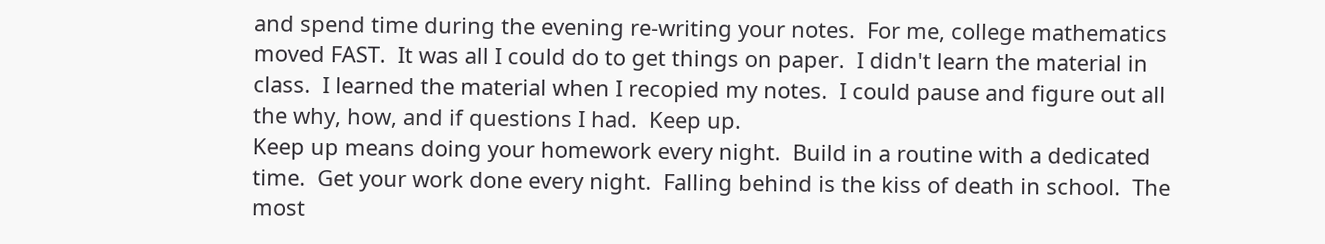and spend time during the evening re-writing your notes.  For me, college mathematics moved FAST.  It was all I could do to get things on paper.  I didn't learn the material in class.  I learned the material when I recopied my notes.  I could pause and figure out all the why, how, and if questions I had.  Keep up.
Keep up means doing your homework every night.  Build in a routine with a dedicated time.  Get your work done every night.  Falling behind is the kiss of death in school.  The most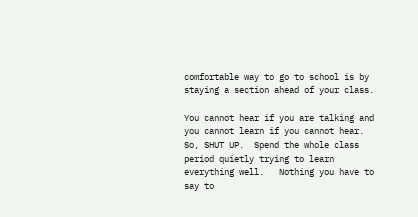comfortable way to go to school is by staying a section ahead of your class.

You cannot hear if you are talking and you cannot learn if you cannot hear.  So, SHUT UP.  Spend the whole class period quietly trying to learn everything well.   Nothing you have to say to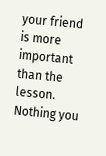your friend is more important than the lesson.  Nothing you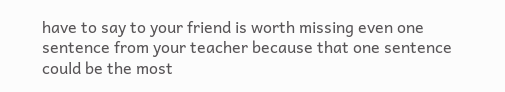have to say to your friend is worth missing even one sentence from your teacher because that one sentence could be the most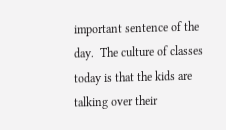important sentence of the day.  The culture of classes today is that the kids are talking over their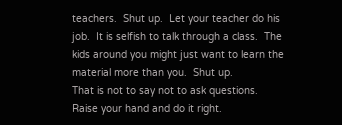teachers.  Shut up.  Let your teacher do his job.  It is selfish to talk through a class.  The kids around you might just want to learn the material more than you.  Shut up.
That is not to say not to ask questions.  Raise your hand and do it right.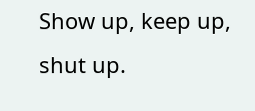Show up, keep up, shut up.